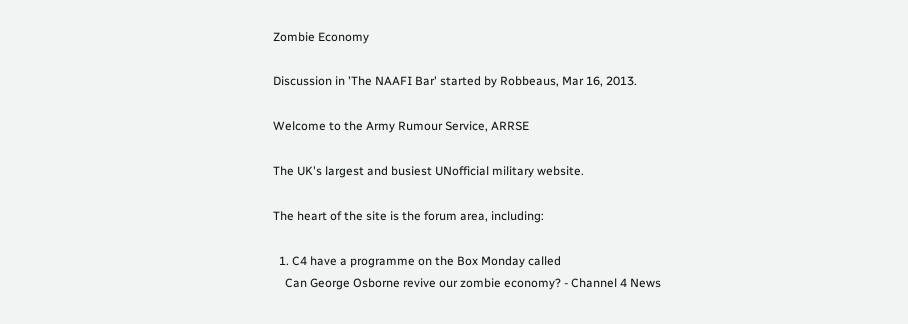Zombie Economy

Discussion in 'The NAAFI Bar' started by Robbeaus, Mar 16, 2013.

Welcome to the Army Rumour Service, ARRSE

The UK's largest and busiest UNofficial military website.

The heart of the site is the forum area, including:

  1. C4 have a programme on the Box Monday called
    Can George Osborne revive our zombie economy? - Channel 4 News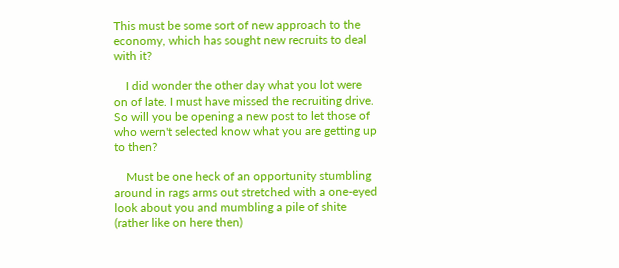This must be some sort of new approach to the economy, which has sought new recruits to deal with it?

    I did wonder the other day what you lot were on of late. I must have missed the recruiting drive. So will you be opening a new post to let those of who wern't selected know what you are getting up to then?

    Must be one heck of an opportunity stumbling around in rags arms out stretched with a one-eyed look about you and mumbling a pile of shite (rather like on here then)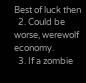Best of luck then
  2. Could be worse, werewolf economy.
  3. If a zombie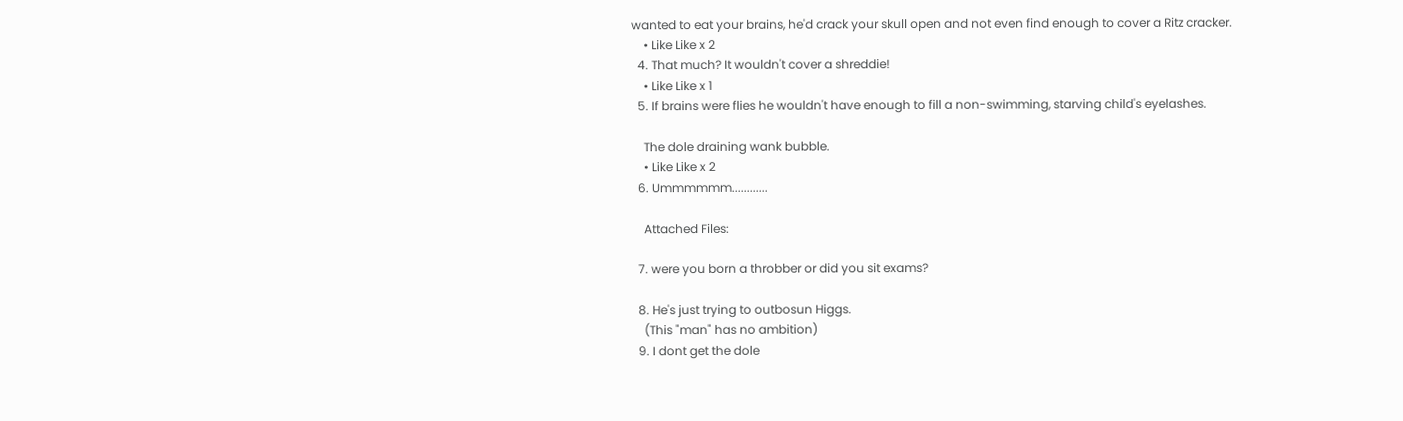wanted to eat your brains, he'd crack your skull open and not even find enough to cover a Ritz cracker.
    • Like Like x 2
  4. That much? It wouldn't cover a shreddie!
    • Like Like x 1
  5. If brains were flies he wouldn't have enough to fill a non-swimming, starving child's eyelashes.

    The dole draining wank bubble.
    • Like Like x 2
  6. Ummmmmm............

    Attached Files:

  7. were you born a throbber or did you sit exams?

  8. He's just trying to outbosun Higgs.
    (This "man" has no ambition)
  9. I dont get the dole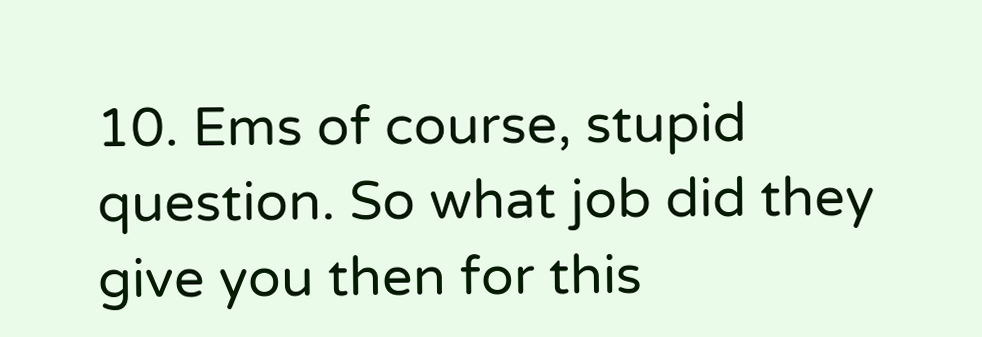10. Ems of course, stupid question. So what job did they give you then for this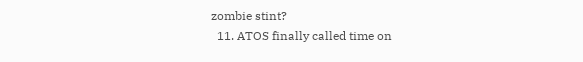zombie stint?
  11. ATOS finally called time on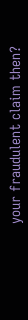your fraudulent claim then?